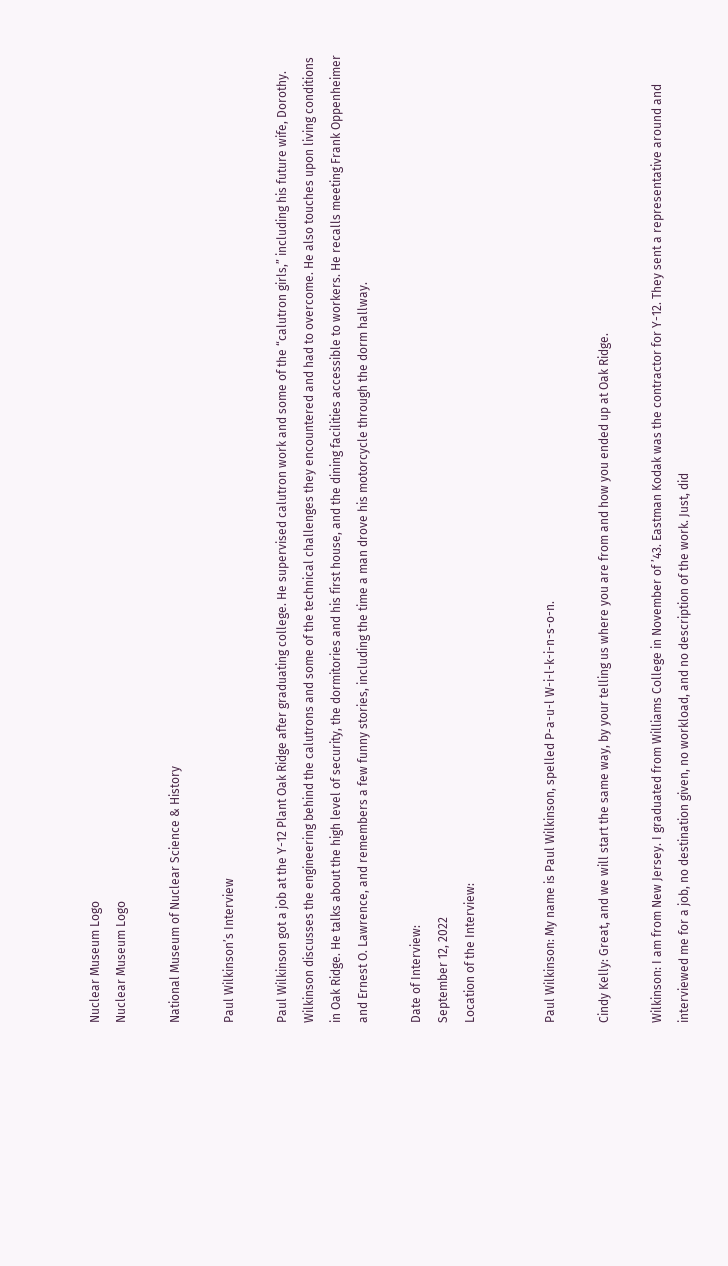Nuclear Museum Logo
Nuclear Museum Logo

National Museum of Nuclear Science & History

Paul Wilkinson’s Interview

Paul Wilkinson got a job at the Y-12 Plant Oak Ridge after graduating college. He supervised calutron work and some of the “calutron girls,” including his future wife, Dorothy. Wilkinson discusses the engineering behind the calutrons and some of the technical challenges they encountered and had to overcome. He also touches upon living conditions in Oak Ridge. He talks about the high level of security, the dormitories and his first house, and the dining facilities accessible to workers. He recalls meeting Frank Oppenheimer and Ernest O. Lawrence, and remembers a few funny stories, including the time a man drove his motorcycle through the dorm hallway.

Date of Interview:
September 12, 2022
Location of the Interview:


Paul Wilkinson: My name is Paul Wilkinson, spelled P-a-u-l W-i-l-k-i-n-s-o-n.

Cindy Kelly: Great, and we will start the same way, by your telling us where you are from and how you ended up at Oak Ridge.

Wilkinson: I am from New Jersey. I graduated from Williams College in November of ’43. Eastman Kodak was the contractor for Y-12. They sent a representative around and interviewed me for a job, no destination given, no workload, and no description of the work. Just, did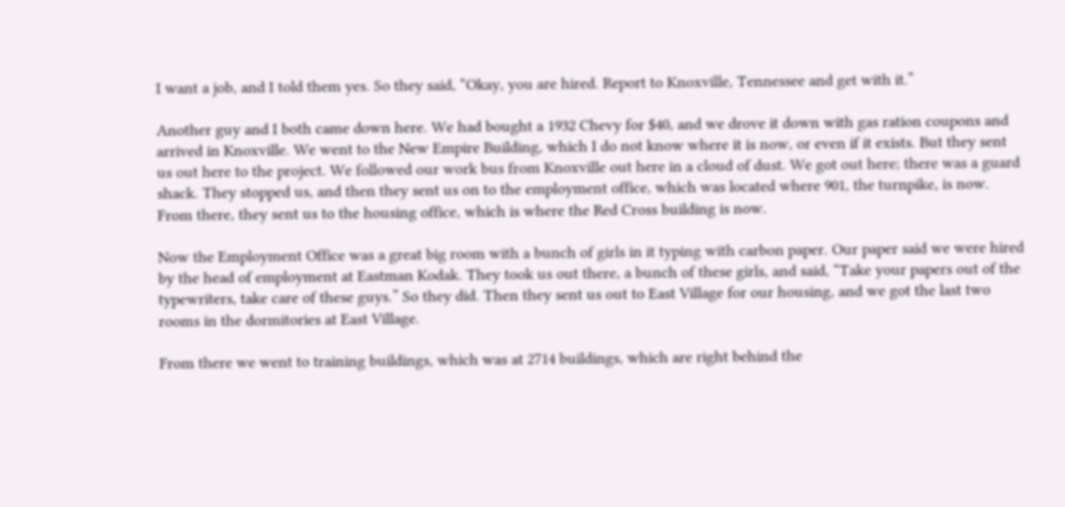I want a job, and I told them yes. So they said, “Okay, you are hired. Report to Knoxville, Tennessee and get with it.”

Another guy and I both came down here. We had bought a 1932 Chevy for $40, and we drove it down with gas ration coupons and arrived in Knoxville. We went to the New Empire Building, which I do not know where it is now, or even if it exists. But they sent us out here to the project. We followed our work bus from Knoxville out here in a cloud of dust. We got out here; there was a guard shack. They stopped us, and then they sent us on to the employment office, which was located where 901, the turnpike, is now. From there, they sent us to the housing office, which is where the Red Cross building is now.

Now the Employment Office was a great big room with a bunch of girls in it typing with carbon paper. Our paper said we were hired by the head of employment at Eastman Kodak. They took us out there, a bunch of these girls, and said, “Take your papers out of the typewriters, take care of these guys.” So they did. Then they sent us out to East Village for our housing, and we got the last two rooms in the dormitories at East Village.

From there we went to training buildings, which was at 2714 buildings, which are right behind the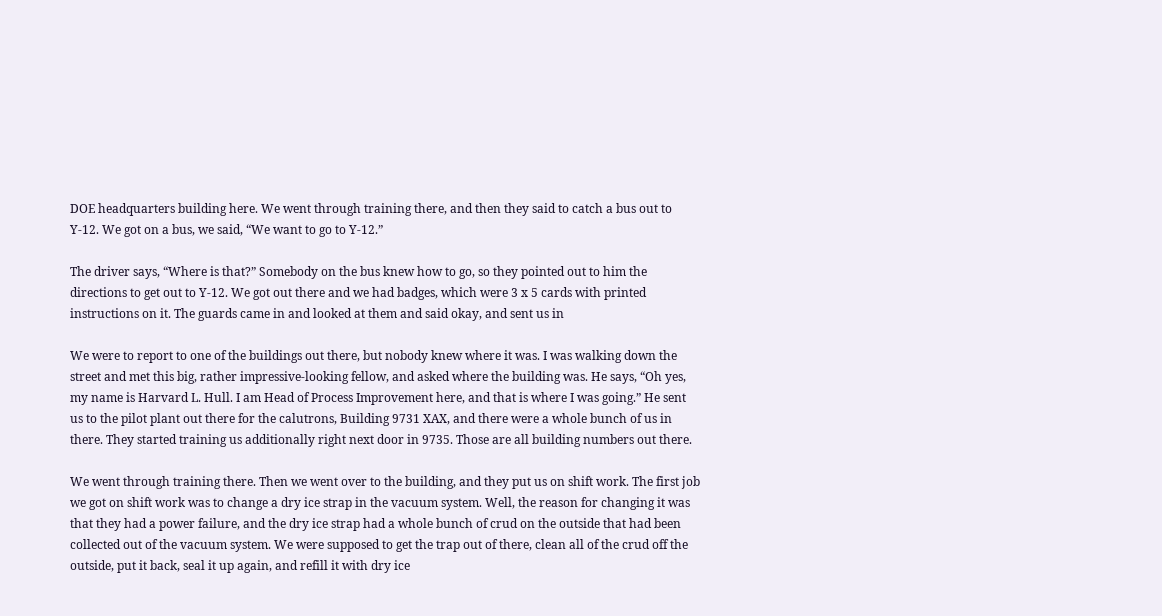DOE headquarters building here. We went through training there, and then they said to catch a bus out to Y-12. We got on a bus, we said, “We want to go to Y-12.”

The driver says, “Where is that?” Somebody on the bus knew how to go, so they pointed out to him the directions to get out to Y-12. We got out there and we had badges, which were 3 x 5 cards with printed instructions on it. The guards came in and looked at them and said okay, and sent us in

We were to report to one of the buildings out there, but nobody knew where it was. I was walking down the street and met this big, rather impressive-looking fellow, and asked where the building was. He says, “Oh yes, my name is Harvard L. Hull. I am Head of Process Improvement here, and that is where I was going.” He sent us to the pilot plant out there for the calutrons, Building 9731 XAX, and there were a whole bunch of us in there. They started training us additionally right next door in 9735. Those are all building numbers out there.

We went through training there. Then we went over to the building, and they put us on shift work. The first job we got on shift work was to change a dry ice strap in the vacuum system. Well, the reason for changing it was that they had a power failure, and the dry ice strap had a whole bunch of crud on the outside that had been collected out of the vacuum system. We were supposed to get the trap out of there, clean all of the crud off the outside, put it back, seal it up again, and refill it with dry ice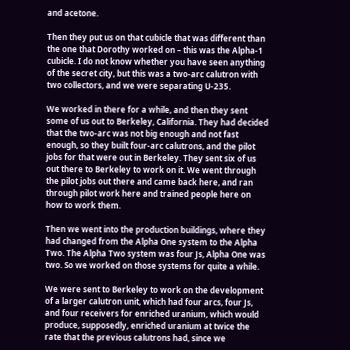and acetone.

Then they put us on that cubicle that was different than the one that Dorothy worked on – this was the Alpha-1 cubicle. I do not know whether you have seen anything of the secret city, but this was a two-arc calutron with two collectors, and we were separating U-235.

We worked in there for a while, and then they sent some of us out to Berkeley, California. They had decided that the two-arc was not big enough and not fast enough, so they built four-arc calutrons, and the pilot jobs for that were out in Berkeley. They sent six of us out there to Berkeley to work on it. We went through the pilot jobs out there and came back here, and ran through pilot work here and trained people here on how to work them.

Then we went into the production buildings, where they had changed from the Alpha One system to the Alpha Two. The Alpha Two system was four Js, Alpha One was two. So we worked on those systems for quite a while.

We were sent to Berkeley to work on the development of a larger calutron unit, which had four arcs, four Js, and four receivers for enriched uranium, which would produce, supposedly, enriched uranium at twice the rate that the previous calutrons had, since we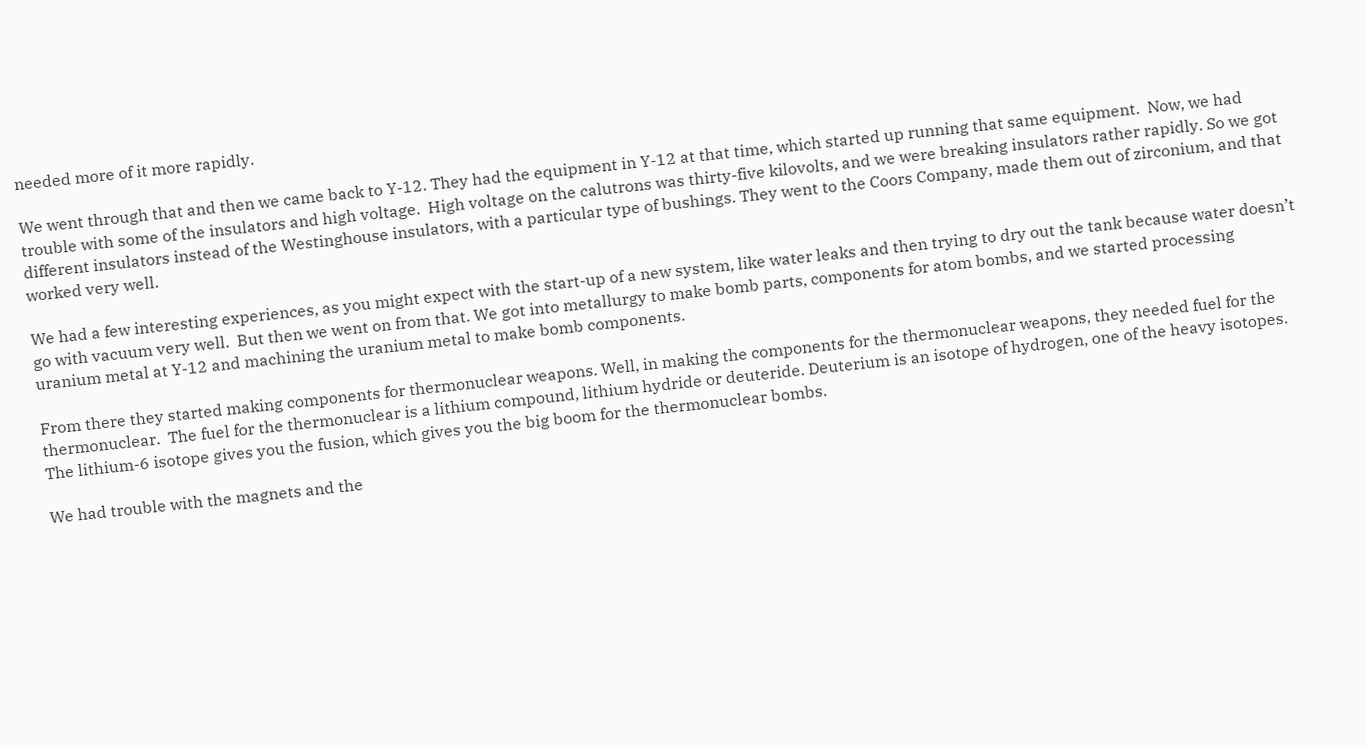needed more of it more rapidly.

We went through that and then we came back to Y-12. They had the equipment in Y-12 at that time, which started up running that same equipment.  Now, we had trouble with some of the insulators and high voltage.  High voltage on the calutrons was thirty-five kilovolts, and we were breaking insulators rather rapidly. So we got different insulators instead of the Westinghouse insulators, with a particular type of bushings. They went to the Coors Company, made them out of zirconium, and that worked very well.

We had a few interesting experiences, as you might expect with the start-up of a new system, like water leaks and then trying to dry out the tank because water doesn’t go with vacuum very well.  But then we went on from that. We got into metallurgy to make bomb parts, components for atom bombs, and we started processing uranium metal at Y-12 and machining the uranium metal to make bomb components.

From there they started making components for thermonuclear weapons. Well, in making the components for the thermonuclear weapons, they needed fuel for the thermonuclear.  The fuel for the thermonuclear is a lithium compound, lithium hydride or deuteride. Deuterium is an isotope of hydrogen, one of the heavy isotopes. The lithium-6 isotope gives you the fusion, which gives you the big boom for the thermonuclear bombs.

We had trouble with the magnets and the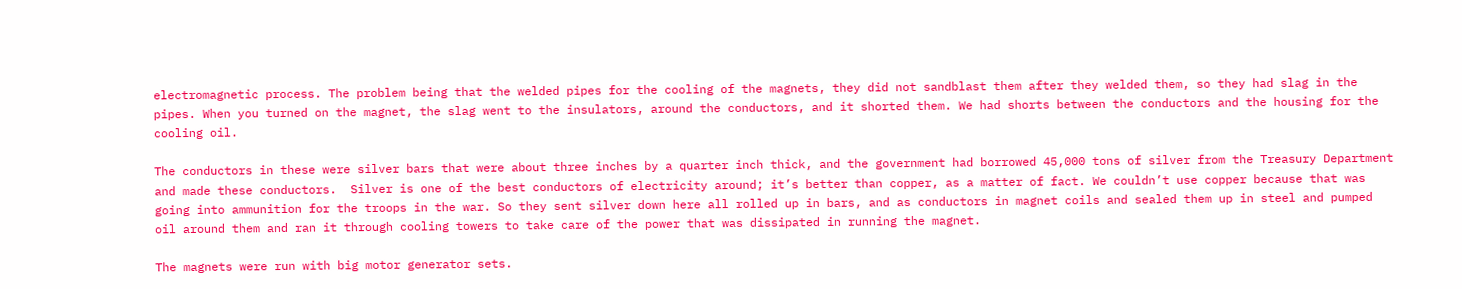electromagnetic process. The problem being that the welded pipes for the cooling of the magnets, they did not sandblast them after they welded them, so they had slag in the pipes. When you turned on the magnet, the slag went to the insulators, around the conductors, and it shorted them. We had shorts between the conductors and the housing for the cooling oil.

The conductors in these were silver bars that were about three inches by a quarter inch thick, and the government had borrowed 45,000 tons of silver from the Treasury Department and made these conductors.  Silver is one of the best conductors of electricity around; it’s better than copper, as a matter of fact. We couldn’t use copper because that was going into ammunition for the troops in the war. So they sent silver down here all rolled up in bars, and as conductors in magnet coils and sealed them up in steel and pumped oil around them and ran it through cooling towers to take care of the power that was dissipated in running the magnet.

The magnets were run with big motor generator sets.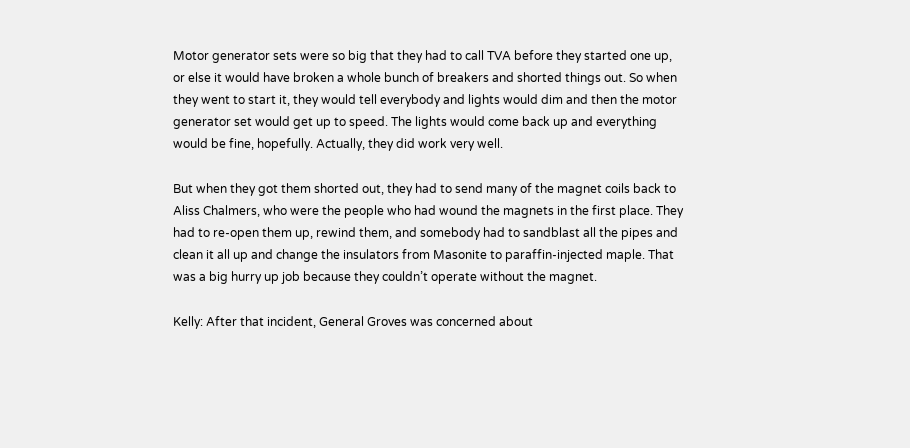Motor generator sets were so big that they had to call TVA before they started one up, or else it would have broken a whole bunch of breakers and shorted things out. So when they went to start it, they would tell everybody and lights would dim and then the motor generator set would get up to speed. The lights would come back up and everything would be fine, hopefully. Actually, they did work very well.

But when they got them shorted out, they had to send many of the magnet coils back to Aliss Chalmers, who were the people who had wound the magnets in the first place. They had to re-open them up, rewind them, and somebody had to sandblast all the pipes and clean it all up and change the insulators from Masonite to paraffin-injected maple. That was a big hurry up job because they couldn’t operate without the magnet.

Kelly: After that incident, General Groves was concerned about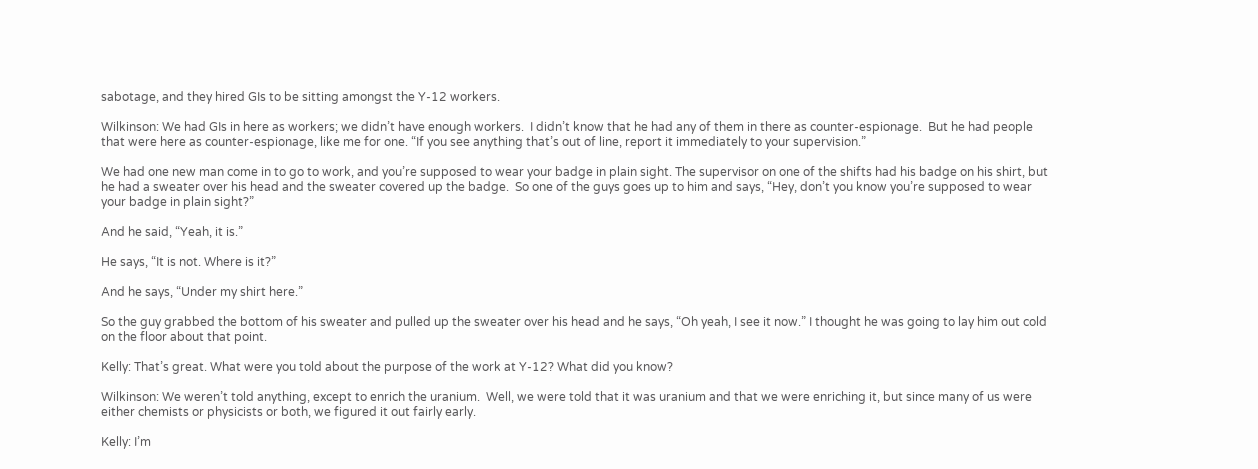sabotage, and they hired GIs to be sitting amongst the Y-12 workers.

Wilkinson: We had GIs in here as workers; we didn’t have enough workers.  I didn’t know that he had any of them in there as counter-espionage.  But he had people that were here as counter-espionage, like me for one. “If you see anything that’s out of line, report it immediately to your supervision.”

We had one new man come in to go to work, and you’re supposed to wear your badge in plain sight. The supervisor on one of the shifts had his badge on his shirt, but he had a sweater over his head and the sweater covered up the badge.  So one of the guys goes up to him and says, “Hey, don’t you know you’re supposed to wear your badge in plain sight?”

And he said, “Yeah, it is.”

He says, “It is not. Where is it?”

And he says, “Under my shirt here.”

So the guy grabbed the bottom of his sweater and pulled up the sweater over his head and he says, “Oh yeah, I see it now.” I thought he was going to lay him out cold on the floor about that point.

Kelly: That’s great. What were you told about the purpose of the work at Y-12? What did you know?

Wilkinson: We weren’t told anything, except to enrich the uranium.  Well, we were told that it was uranium and that we were enriching it, but since many of us were either chemists or physicists or both, we figured it out fairly early.

Kelly: I’m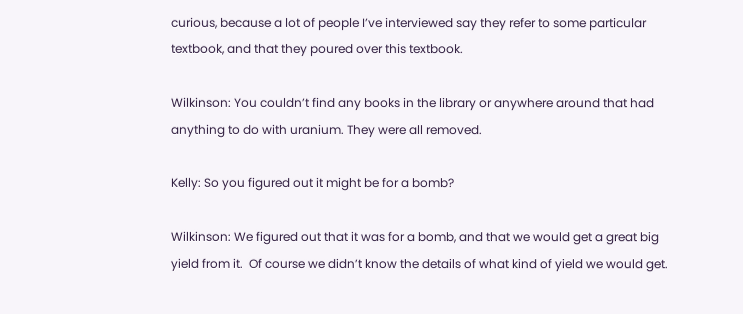curious, because a lot of people I’ve interviewed say they refer to some particular textbook, and that they poured over this textbook.

Wilkinson: You couldn’t find any books in the library or anywhere around that had anything to do with uranium. They were all removed.

Kelly: So you figured out it might be for a bomb?

Wilkinson: We figured out that it was for a bomb, and that we would get a great big yield from it.  Of course we didn’t know the details of what kind of yield we would get.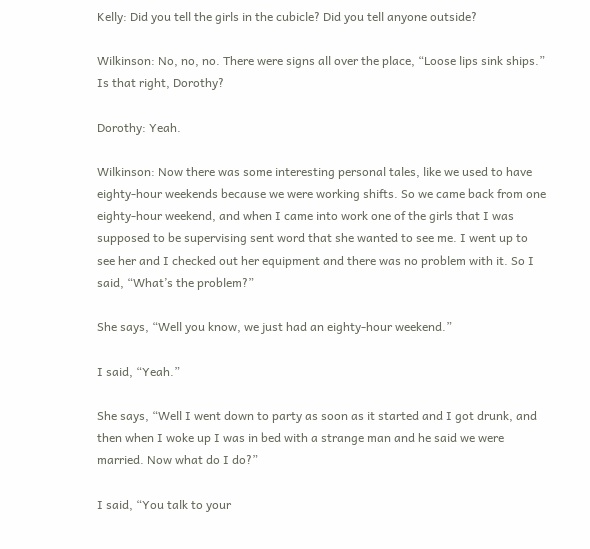Kelly: Did you tell the girls in the cubicle? Did you tell anyone outside?

Wilkinson: No, no, no. There were signs all over the place, “Loose lips sink ships.” Is that right, Dorothy?

Dorothy: Yeah.

Wilkinson: Now there was some interesting personal tales, like we used to have eighty-hour weekends because we were working shifts. So we came back from one eighty-hour weekend, and when I came into work one of the girls that I was supposed to be supervising sent word that she wanted to see me. I went up to see her and I checked out her equipment and there was no problem with it. So I said, “What’s the problem?”

She says, “Well you know, we just had an eighty-hour weekend.”

I said, “Yeah.”

She says, “Well I went down to party as soon as it started and I got drunk, and then when I woke up I was in bed with a strange man and he said we were married. Now what do I do?”

I said, “You talk to your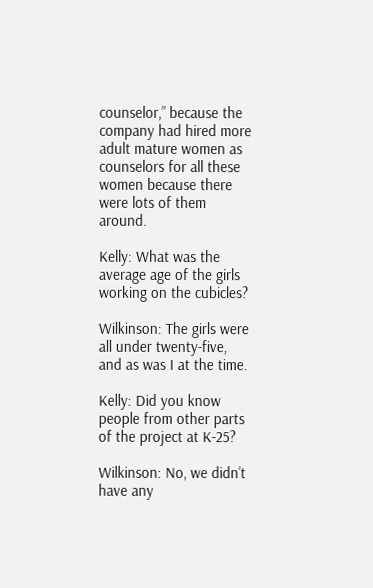counselor,” because the company had hired more adult mature women as counselors for all these women because there were lots of them around.

Kelly: What was the average age of the girls working on the cubicles?

Wilkinson: The girls were all under twenty-five, and as was I at the time.

Kelly: Did you know people from other parts of the project at K-25?

Wilkinson: No, we didn’t have any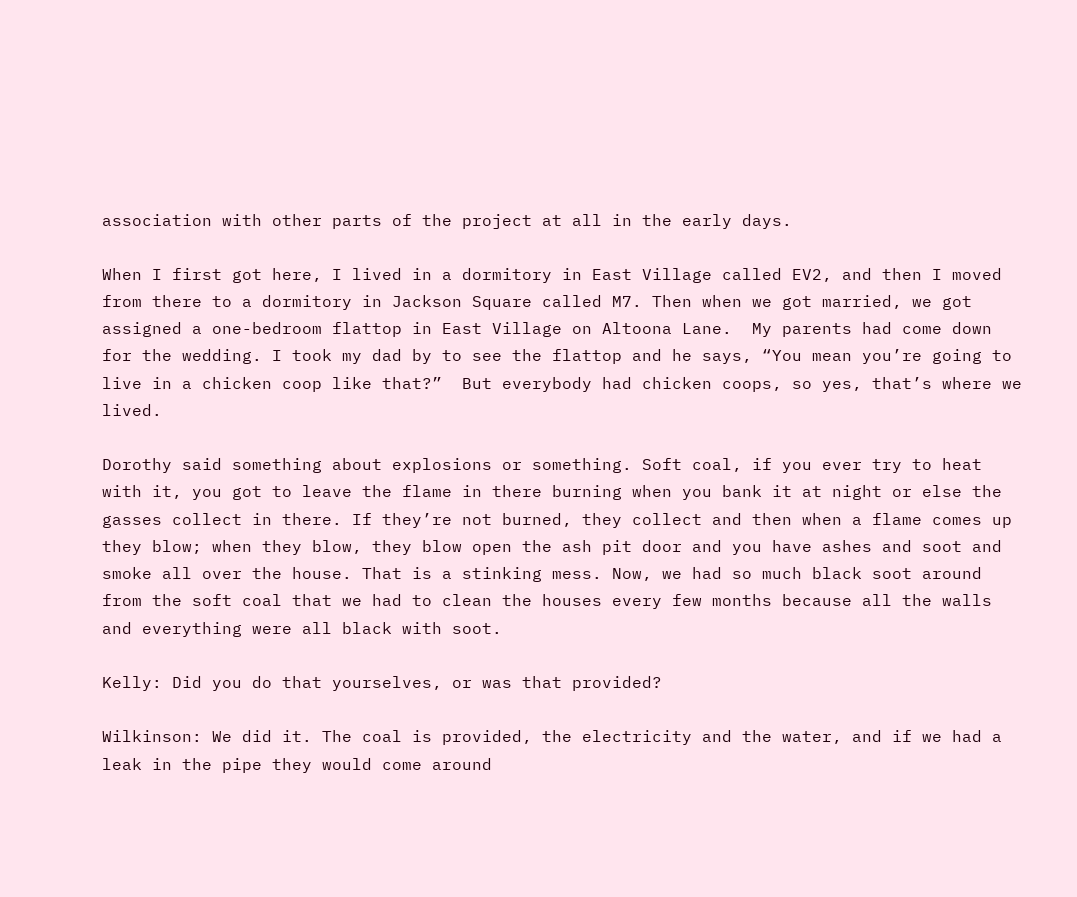association with other parts of the project at all in the early days.

When I first got here, I lived in a dormitory in East Village called EV2, and then I moved from there to a dormitory in Jackson Square called M7. Then when we got married, we got assigned a one-bedroom flattop in East Village on Altoona Lane.  My parents had come down for the wedding. I took my dad by to see the flattop and he says, “You mean you’re going to live in a chicken coop like that?”  But everybody had chicken coops, so yes, that’s where we lived.

Dorothy said something about explosions or something. Soft coal, if you ever try to heat with it, you got to leave the flame in there burning when you bank it at night or else the gasses collect in there. If they’re not burned, they collect and then when a flame comes up they blow; when they blow, they blow open the ash pit door and you have ashes and soot and smoke all over the house. That is a stinking mess. Now, we had so much black soot around from the soft coal that we had to clean the houses every few months because all the walls and everything were all black with soot.

Kelly: Did you do that yourselves, or was that provided?

Wilkinson: We did it. The coal is provided, the electricity and the water, and if we had a leak in the pipe they would come around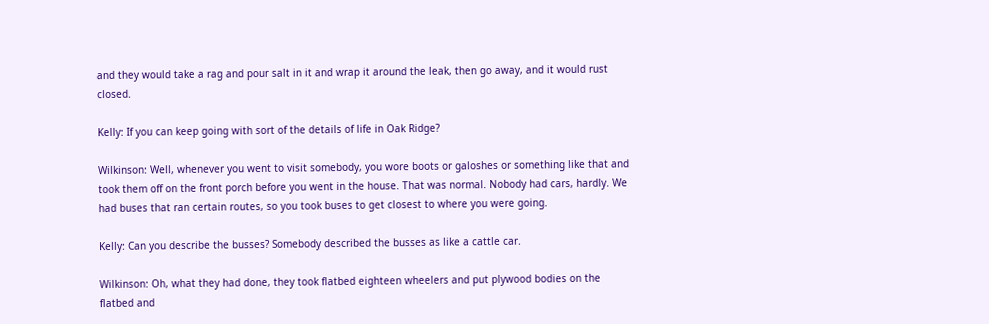and they would take a rag and pour salt in it and wrap it around the leak, then go away, and it would rust closed.

Kelly: If you can keep going with sort of the details of life in Oak Ridge?

Wilkinson: Well, whenever you went to visit somebody, you wore boots or galoshes or something like that and took them off on the front porch before you went in the house. That was normal. Nobody had cars, hardly. We had buses that ran certain routes, so you took buses to get closest to where you were going.

Kelly: Can you describe the busses? Somebody described the busses as like a cattle car.

Wilkinson: Oh, what they had done, they took flatbed eighteen wheelers and put plywood bodies on the flatbed and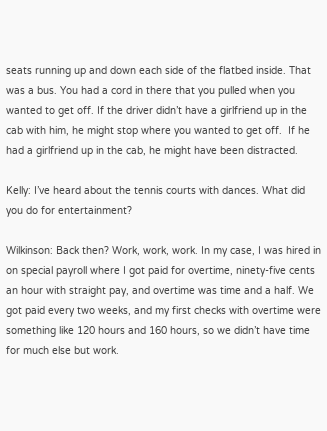seats running up and down each side of the flatbed inside. That was a bus. You had a cord in there that you pulled when you wanted to get off. If the driver didn’t have a girlfriend up in the cab with him, he might stop where you wanted to get off.  If he had a girlfriend up in the cab, he might have been distracted.

Kelly: I’ve heard about the tennis courts with dances. What did you do for entertainment?

Wilkinson: Back then? Work, work, work. In my case, I was hired in on special payroll where I got paid for overtime, ninety-five cents an hour with straight pay, and overtime was time and a half. We got paid every two weeks, and my first checks with overtime were something like 120 hours and 160 hours, so we didn’t have time for much else but work.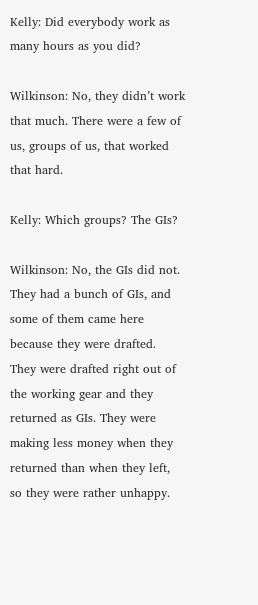Kelly: Did everybody work as many hours as you did?

Wilkinson: No, they didn’t work that much. There were a few of us, groups of us, that worked that hard.

Kelly: Which groups? The GIs?

Wilkinson: No, the GIs did not. They had a bunch of GIs, and some of them came here because they were drafted. They were drafted right out of the working gear and they returned as GIs. They were making less money when they returned than when they left, so they were rather unhappy.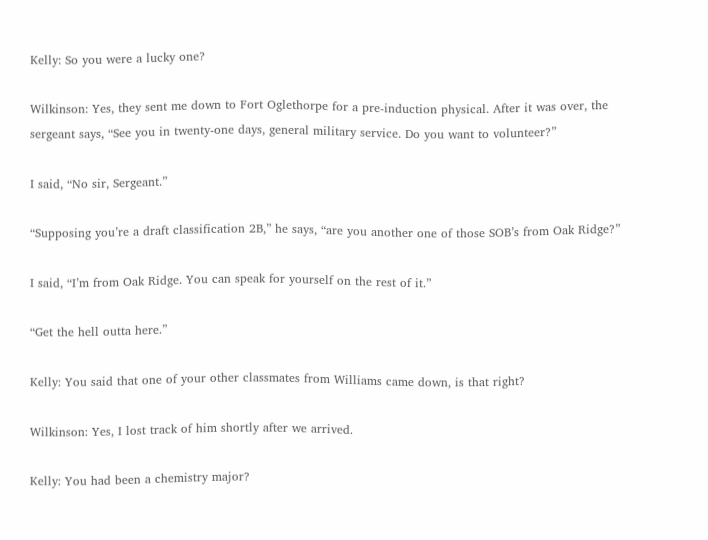Kelly: So you were a lucky one?

Wilkinson: Yes, they sent me down to Fort Oglethorpe for a pre-induction physical. After it was over, the sergeant says, “See you in twenty-one days, general military service. Do you want to volunteer?”

I said, “No sir, Sergeant.”

“Supposing you’re a draft classification 2B,” he says, “are you another one of those SOB’s from Oak Ridge?”

I said, “I’m from Oak Ridge. You can speak for yourself on the rest of it.”

“Get the hell outta here.”

Kelly: You said that one of your other classmates from Williams came down, is that right?

Wilkinson: Yes, I lost track of him shortly after we arrived.

Kelly: You had been a chemistry major?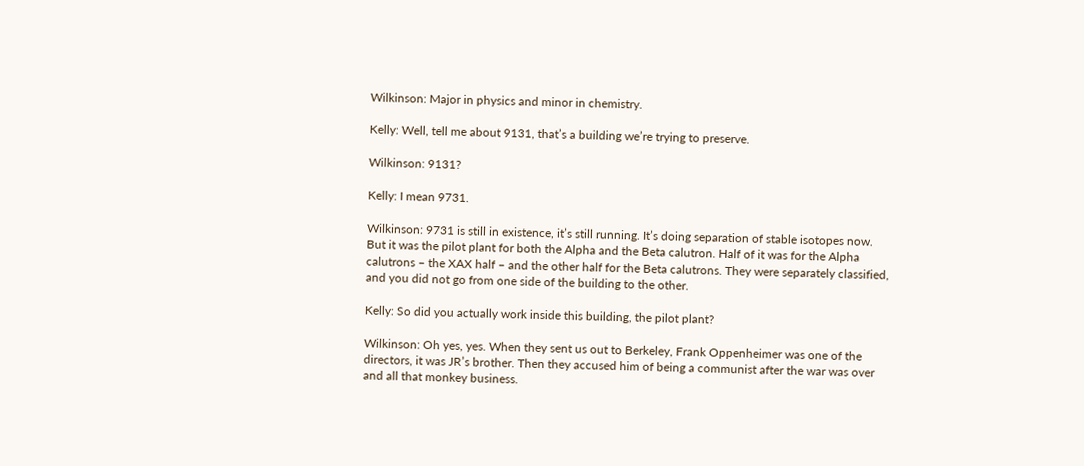Wilkinson: Major in physics and minor in chemistry.

Kelly: Well, tell me about 9131, that’s a building we’re trying to preserve.

Wilkinson: 9131?

Kelly: I mean 9731.

Wilkinson: 9731 is still in existence, it’s still running. It’s doing separation of stable isotopes now. But it was the pilot plant for both the Alpha and the Beta calutron. Half of it was for the Alpha calutrons – the XAX half – and the other half for the Beta calutrons. They were separately classified, and you did not go from one side of the building to the other.

Kelly: So did you actually work inside this building, the pilot plant?

Wilkinson: Oh yes, yes. When they sent us out to Berkeley, Frank Oppenheimer was one of the directors, it was JR’s brother. Then they accused him of being a communist after the war was over and all that monkey business.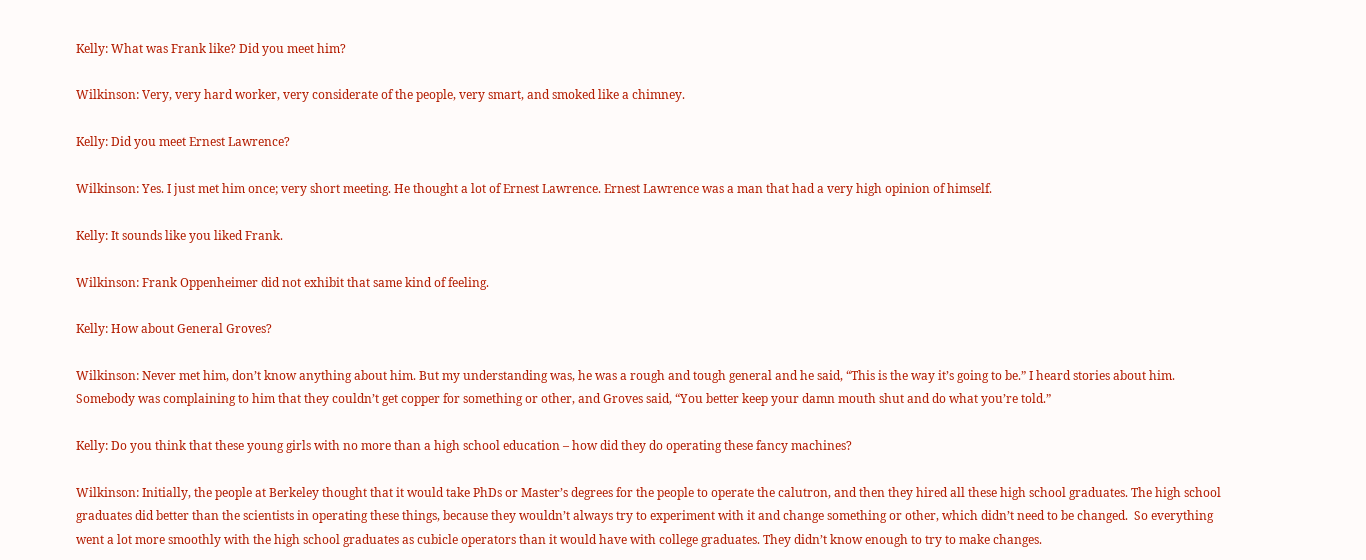Kelly: What was Frank like? Did you meet him?

Wilkinson: Very, very hard worker, very considerate of the people, very smart, and smoked like a chimney.

Kelly: Did you meet Ernest Lawrence?

Wilkinson: Yes. I just met him once; very short meeting. He thought a lot of Ernest Lawrence. Ernest Lawrence was a man that had a very high opinion of himself.

Kelly: It sounds like you liked Frank.

Wilkinson: Frank Oppenheimer did not exhibit that same kind of feeling.

Kelly: How about General Groves?

Wilkinson: Never met him, don’t know anything about him. But my understanding was, he was a rough and tough general and he said, “This is the way it’s going to be.” I heard stories about him. Somebody was complaining to him that they couldn’t get copper for something or other, and Groves said, “You better keep your damn mouth shut and do what you’re told.”

Kelly: Do you think that these young girls with no more than a high school education – how did they do operating these fancy machines?

Wilkinson: Initially, the people at Berkeley thought that it would take PhDs or Master’s degrees for the people to operate the calutron, and then they hired all these high school graduates. The high school graduates did better than the scientists in operating these things, because they wouldn’t always try to experiment with it and change something or other, which didn’t need to be changed.  So everything went a lot more smoothly with the high school graduates as cubicle operators than it would have with college graduates. They didn’t know enough to try to make changes.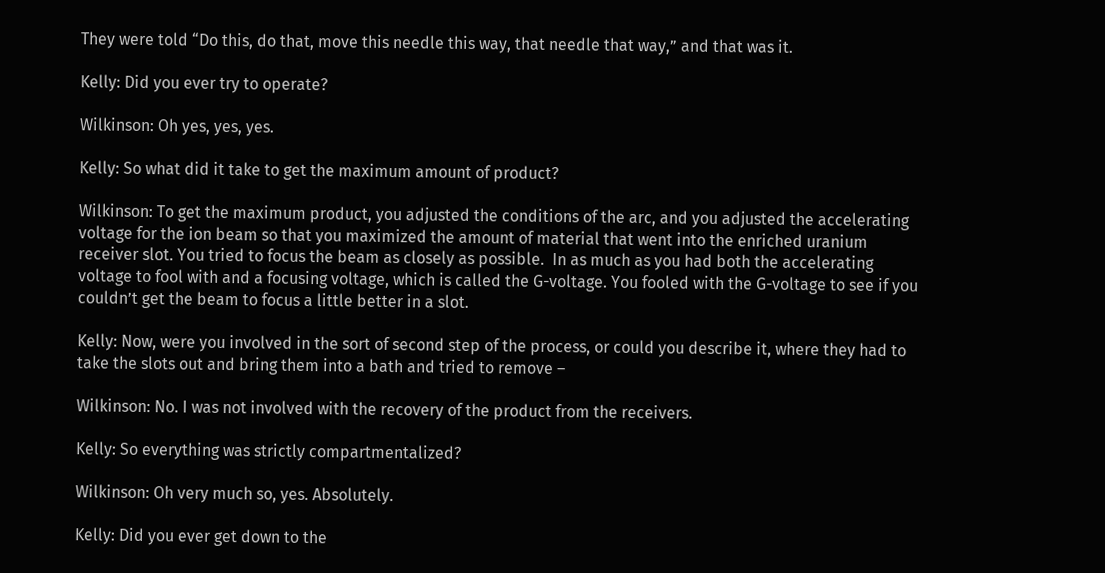They were told “Do this, do that, move this needle this way, that needle that way,” and that was it.

Kelly: Did you ever try to operate?

Wilkinson: Oh yes, yes, yes.

Kelly: So what did it take to get the maximum amount of product?

Wilkinson: To get the maximum product, you adjusted the conditions of the arc, and you adjusted the accelerating voltage for the ion beam so that you maximized the amount of material that went into the enriched uranium receiver slot. You tried to focus the beam as closely as possible.  In as much as you had both the accelerating voltage to fool with and a focusing voltage, which is called the G-voltage. You fooled with the G-voltage to see if you couldn’t get the beam to focus a little better in a slot.

Kelly: Now, were you involved in the sort of second step of the process, or could you describe it, where they had to take the slots out and bring them into a bath and tried to remove –

Wilkinson: No. I was not involved with the recovery of the product from the receivers.

Kelly: So everything was strictly compartmentalized?

Wilkinson: Oh very much so, yes. Absolutely.

Kelly: Did you ever get down to the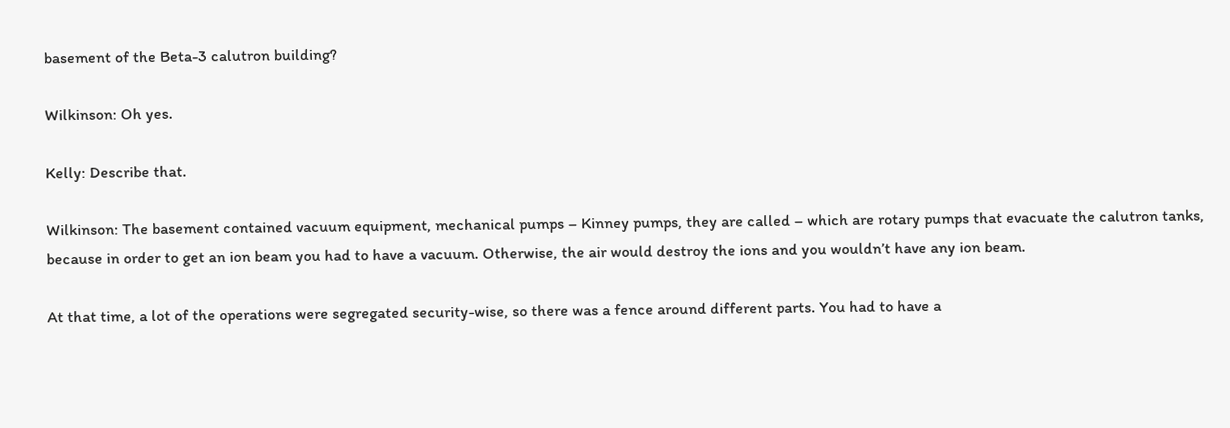basement of the Beta-3 calutron building?

Wilkinson: Oh yes.

Kelly: Describe that.

Wilkinson: The basement contained vacuum equipment, mechanical pumps – Kinney pumps, they are called – which are rotary pumps that evacuate the calutron tanks, because in order to get an ion beam you had to have a vacuum. Otherwise, the air would destroy the ions and you wouldn’t have any ion beam.

At that time, a lot of the operations were segregated security-wise, so there was a fence around different parts. You had to have a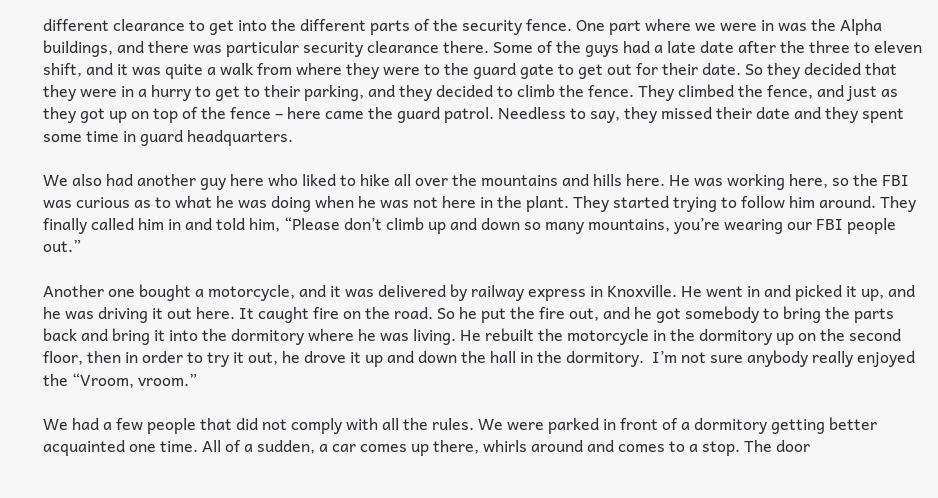different clearance to get into the different parts of the security fence. One part where we were in was the Alpha buildings, and there was particular security clearance there. Some of the guys had a late date after the three to eleven shift, and it was quite a walk from where they were to the guard gate to get out for their date. So they decided that they were in a hurry to get to their parking, and they decided to climb the fence. They climbed the fence, and just as they got up on top of the fence – here came the guard patrol. Needless to say, they missed their date and they spent some time in guard headquarters.

We also had another guy here who liked to hike all over the mountains and hills here. He was working here, so the FBI was curious as to what he was doing when he was not here in the plant. They started trying to follow him around. They finally called him in and told him, “Please don’t climb up and down so many mountains, you’re wearing our FBI people out.”

Another one bought a motorcycle, and it was delivered by railway express in Knoxville. He went in and picked it up, and he was driving it out here. It caught fire on the road. So he put the fire out, and he got somebody to bring the parts back and bring it into the dormitory where he was living. He rebuilt the motorcycle in the dormitory up on the second floor, then in order to try it out, he drove it up and down the hall in the dormitory.  I’m not sure anybody really enjoyed the “Vroom, vroom.”

We had a few people that did not comply with all the rules. We were parked in front of a dormitory getting better acquainted one time. All of a sudden, a car comes up there, whirls around and comes to a stop. The door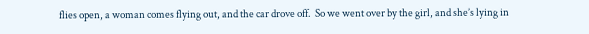flies open, a woman comes flying out, and the car drove off.  So we went over by the girl, and she’s lying in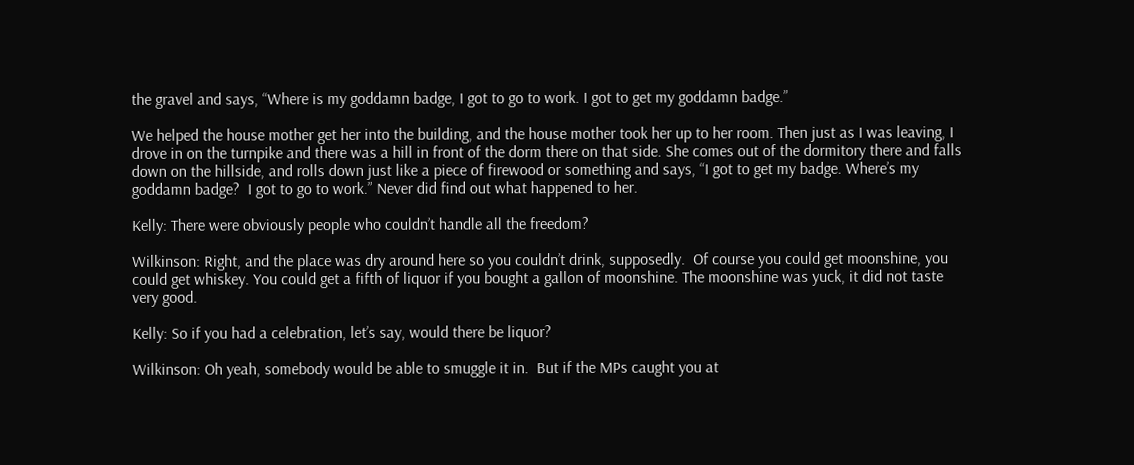the gravel and says, “Where is my goddamn badge, I got to go to work. I got to get my goddamn badge.”

We helped the house mother get her into the building, and the house mother took her up to her room. Then just as I was leaving, I drove in on the turnpike and there was a hill in front of the dorm there on that side. She comes out of the dormitory there and falls down on the hillside, and rolls down just like a piece of firewood or something and says, “I got to get my badge. Where’s my goddamn badge?  I got to go to work.” Never did find out what happened to her.

Kelly: There were obviously people who couldn’t handle all the freedom?

Wilkinson: Right, and the place was dry around here so you couldn’t drink, supposedly.  Of course you could get moonshine, you could get whiskey. You could get a fifth of liquor if you bought a gallon of moonshine. The moonshine was yuck, it did not taste very good.

Kelly: So if you had a celebration, let’s say, would there be liquor?

Wilkinson: Oh yeah, somebody would be able to smuggle it in.  But if the MPs caught you at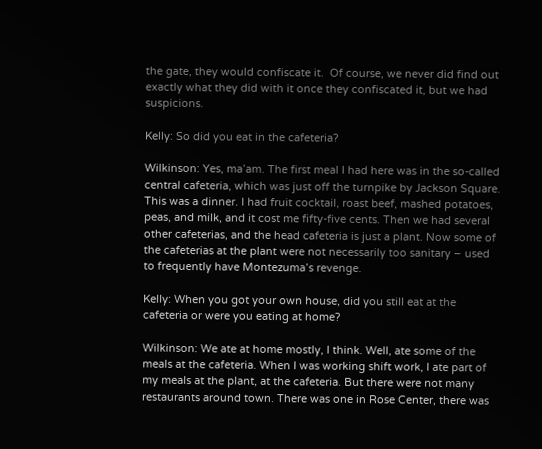the gate, they would confiscate it.  Of course, we never did find out exactly what they did with it once they confiscated it, but we had suspicions.

Kelly: So did you eat in the cafeteria?

Wilkinson: Yes, ma’am. The first meal I had here was in the so-called central cafeteria, which was just off the turnpike by Jackson Square. This was a dinner. I had fruit cocktail, roast beef, mashed potatoes, peas, and milk, and it cost me fifty-five cents. Then we had several other cafeterias, and the head cafeteria is just a plant. Now some of the cafeterias at the plant were not necessarily too sanitary – used to frequently have Montezuma’s revenge.

Kelly: When you got your own house, did you still eat at the cafeteria or were you eating at home?

Wilkinson: We ate at home mostly, I think. Well, ate some of the meals at the cafeteria. When I was working shift work, I ate part of my meals at the plant, at the cafeteria. But there were not many restaurants around town. There was one in Rose Center, there was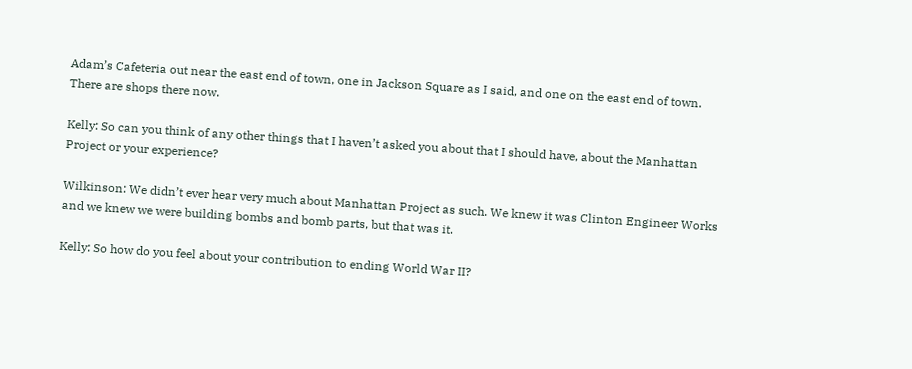Adam’s Cafeteria out near the east end of town, one in Jackson Square as I said, and one on the east end of town. There are shops there now.

Kelly: So can you think of any other things that I haven’t asked you about that I should have, about the Manhattan Project or your experience?

Wilkinson: We didn’t ever hear very much about Manhattan Project as such. We knew it was Clinton Engineer Works and we knew we were building bombs and bomb parts, but that was it.

Kelly: So how do you feel about your contribution to ending World War II?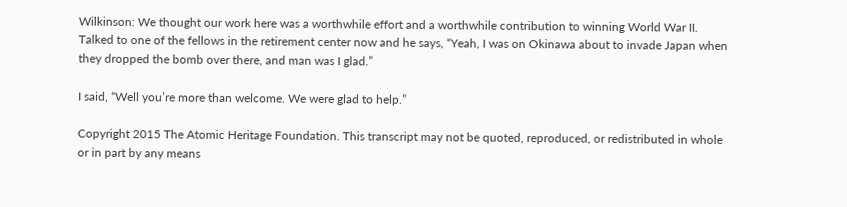Wilkinson: We thought our work here was a worthwhile effort and a worthwhile contribution to winning World War II. Talked to one of the fellows in the retirement center now and he says, “Yeah, I was on Okinawa about to invade Japan when they dropped the bomb over there, and man was I glad.”

I said, “Well you’re more than welcome. We were glad to help.”

Copyright 2015 The Atomic Heritage Foundation. This transcript may not be quoted, reproduced, or redistributed in whole or in part by any means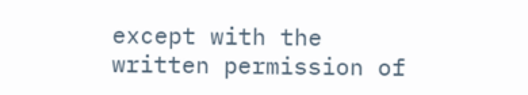except with the written permission of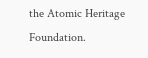the Atomic Heritage Foundation.